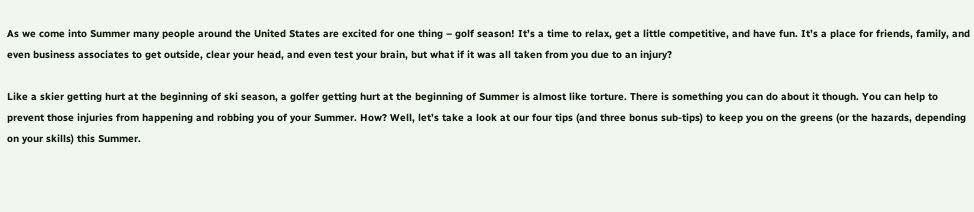As we come into Summer many people around the United States are excited for one thing – golf season! It’s a time to relax, get a little competitive, and have fun. It’s a place for friends, family, and even business associates to get outside, clear your head, and even test your brain, but what if it was all taken from you due to an injury?

Like a skier getting hurt at the beginning of ski season, a golfer getting hurt at the beginning of Summer is almost like torture. There is something you can do about it though. You can help to prevent those injuries from happening and robbing you of your Summer. How? Well, let’s take a look at our four tips (and three bonus sub-tips) to keep you on the greens (or the hazards, depending on your skills) this Summer.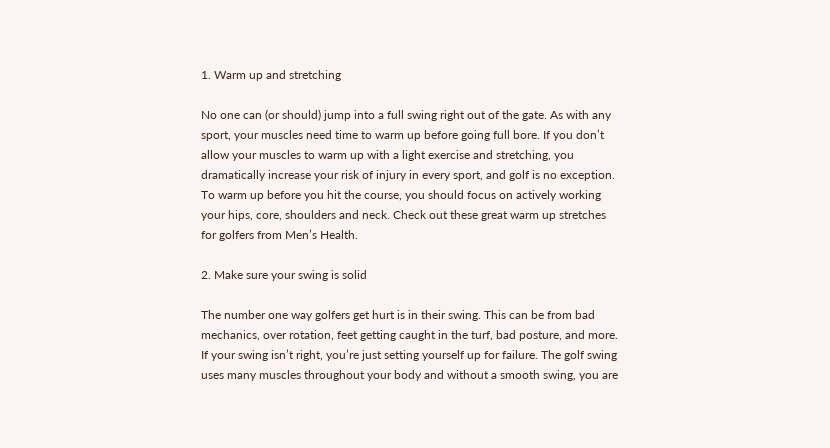1. Warm up and stretching

No one can (or should) jump into a full swing right out of the gate. As with any sport, your muscles need time to warm up before going full bore. If you don’t allow your muscles to warm up with a light exercise and stretching, you dramatically increase your risk of injury in every sport, and golf is no exception. To warm up before you hit the course, you should focus on actively working your hips, core, shoulders and neck. Check out these great warm up stretches for golfers from Men’s Health.

2. Make sure your swing is solid

The number one way golfers get hurt is in their swing. This can be from bad mechanics, over rotation, feet getting caught in the turf, bad posture, and more. If your swing isn’t right, you’re just setting yourself up for failure. The golf swing uses many muscles throughout your body and without a smooth swing, you are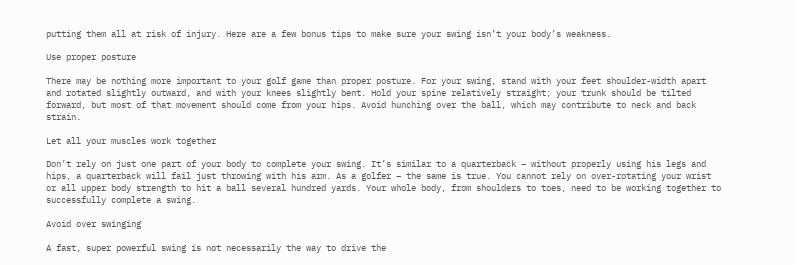putting them all at risk of injury. Here are a few bonus tips to make sure your swing isn’t your body’s weakness.

Use proper posture

There may be nothing more important to your golf game than proper posture. For your swing, stand with your feet shoulder-width apart and rotated slightly outward, and with your knees slightly bent. Hold your spine relatively straight; your trunk should be tilted forward, but most of that movement should come from your hips. Avoid hunching over the ball, which may contribute to neck and back strain.

Let all your muscles work together

Don’t rely on just one part of your body to complete your swing. It’s similar to a quarterback – without properly using his legs and hips, a quarterback will fail just throwing with his arm. As a golfer – the same is true. You cannot rely on over-rotating your wrist or all upper body strength to hit a ball several hundred yards. Your whole body, from shoulders to toes, need to be working together to successfully complete a swing.

Avoid over swinging

A fast, super powerful swing is not necessarily the way to drive the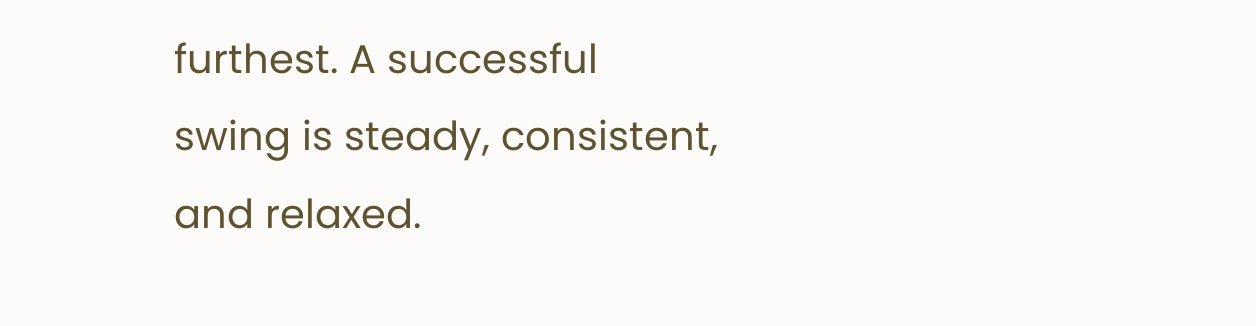furthest. A successful swing is steady, consistent, and relaxed.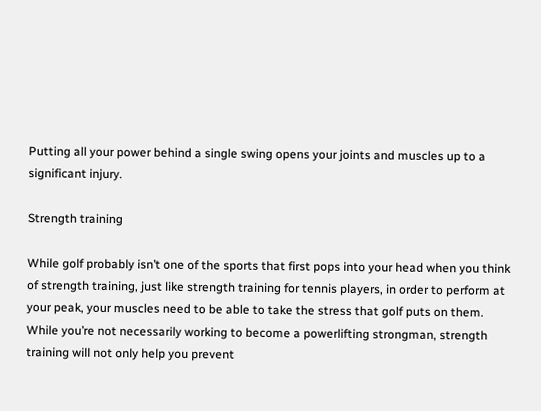Putting all your power behind a single swing opens your joints and muscles up to a significant injury.

Strength training

While golf probably isn’t one of the sports that first pops into your head when you think of strength training, just like strength training for tennis players, in order to perform at your peak, your muscles need to be able to take the stress that golf puts on them. While you’re not necessarily working to become a powerlifting strongman, strength training will not only help you prevent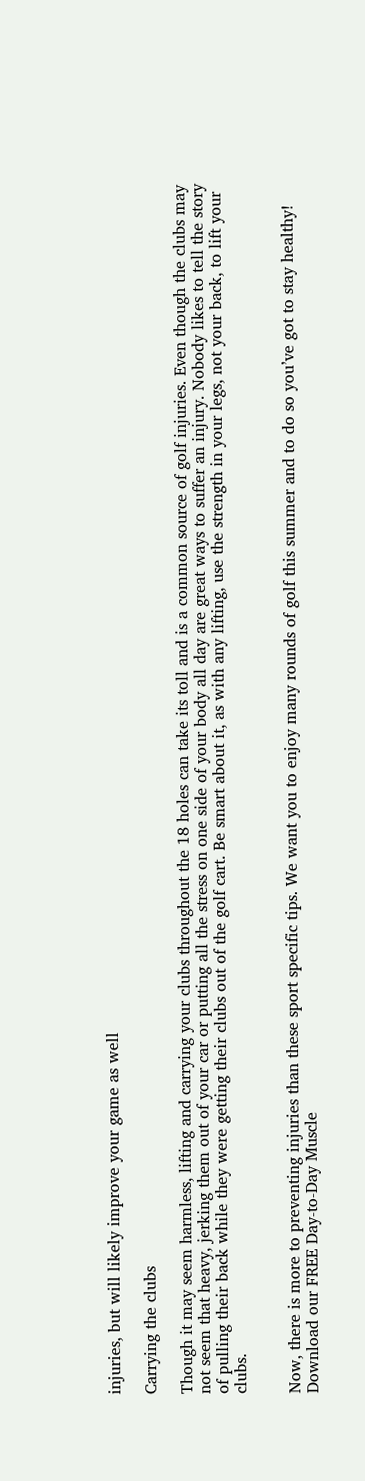injuries, but will likely improve your game as well

Carrying the clubs

Though it may seem harmless, lifting and carrying your clubs throughout the 18 holes can take its toll and is a common source of golf injuries. Even though the clubs may not seem that heavy, jerking them out of your car or putting all the stress on one side of your body all day are great ways to suffer an injury. Nobody likes to tell the story of pulling their back while they were getting their clubs out of the golf cart. Be smart about it, as with any lifting, use the strength in your legs, not your back, to lift your clubs.


Now, there is more to preventing injuries than these sport specific tips. We want you to enjoy many rounds of golf this summer and to do so you’ve got to stay healthy! Download our FREE Day-to-Day Muscle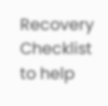Recovery Checklist to help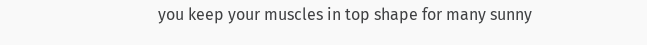you keep your muscles in top shape for many sunny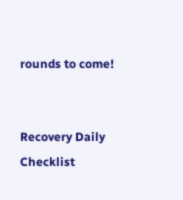rounds to come!


Recovery Daily Checklist